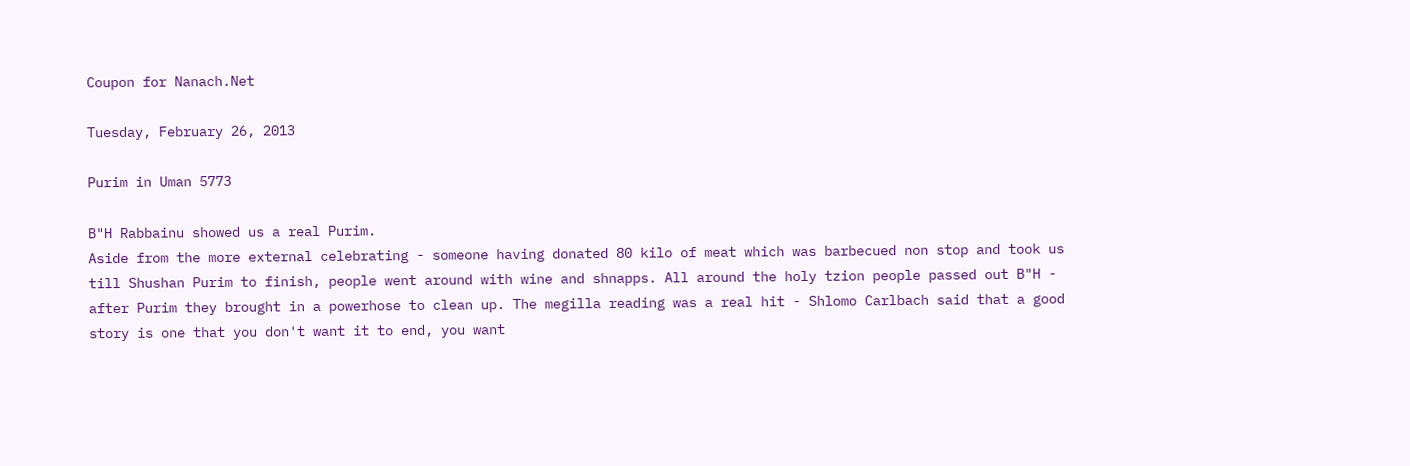Coupon for Nanach.Net

Tuesday, February 26, 2013

Purim in Uman 5773

B"H Rabbainu showed us a real Purim.
Aside from the more external celebrating - someone having donated 80 kilo of meat which was barbecued non stop and took us till Shushan Purim to finish, people went around with wine and shnapps. All around the holy tzion people passed out B"H - after Purim they brought in a powerhose to clean up. The megilla reading was a real hit - Shlomo Carlbach said that a good story is one that you don't want it to end, you want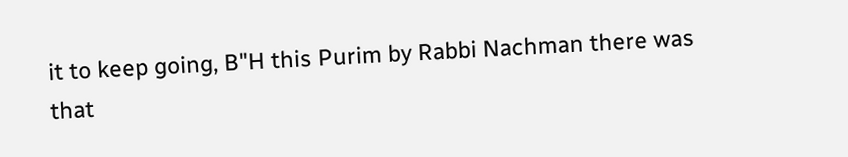it to keep going, B"H this Purim by Rabbi Nachman there was that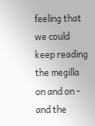feeling that we could keep reading the megilla on and on - and the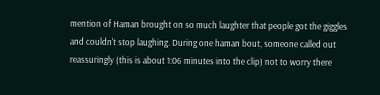mention of Haman brought on so much laughter that people got the giggles and couldn't stop laughing. During one haman bout, someone called out reassuringly (this is about 1:06 minutes into the clip) not to worry there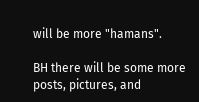will be more "hamans".

BH there will be some more posts, pictures, and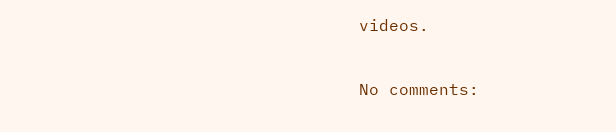videos.

No comments: